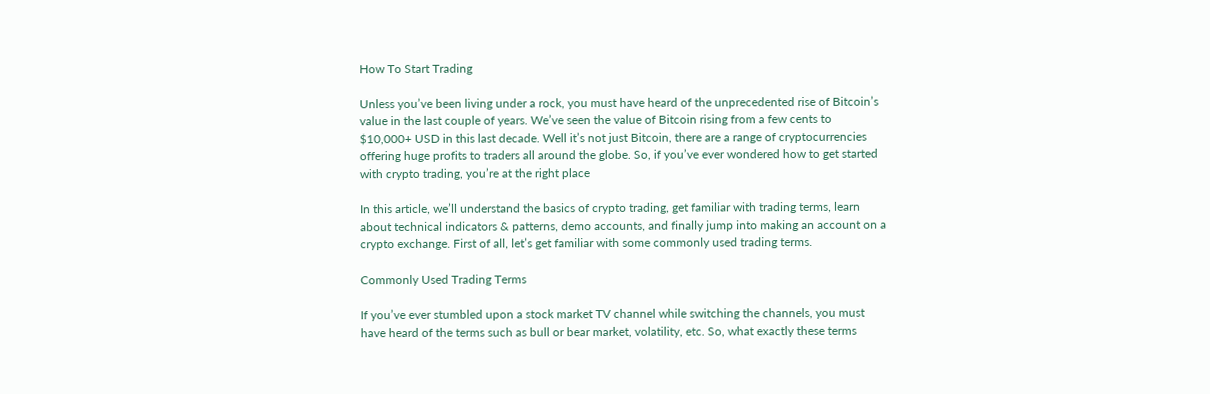How To Start Trading

Unless you’ve been living under a rock, you must have heard of the unprecedented rise of Bitcoin’s value in the last couple of years. We’ve seen the value of Bitcoin rising from a few cents to $10,000+ USD in this last decade. Well it’s not just Bitcoin, there are a range of cryptocurrencies offering huge profits to traders all around the globe. So, if you’ve ever wondered how to get started with crypto trading, you’re at the right place

In this article, we’ll understand the basics of crypto trading, get familiar with trading terms, learn about technical indicators & patterns, demo accounts, and finally jump into making an account on a crypto exchange. First of all, let’s get familiar with some commonly used trading terms.

Commonly Used Trading Terms

If you’ve ever stumbled upon a stock market TV channel while switching the channels, you must have heard of the terms such as bull or bear market, volatility, etc. So, what exactly these terms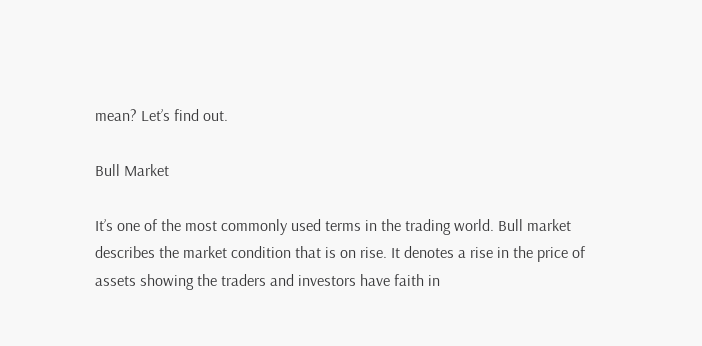mean? Let’s find out.

Bull Market

It’s one of the most commonly used terms in the trading world. Bull market describes the market condition that is on rise. It denotes a rise in the price of assets showing the traders and investors have faith in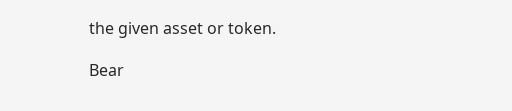the given asset or token.

Bear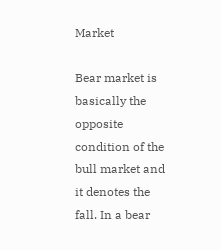Market

Bear market is basically the opposite condition of the bull market and it denotes the fall. In a bear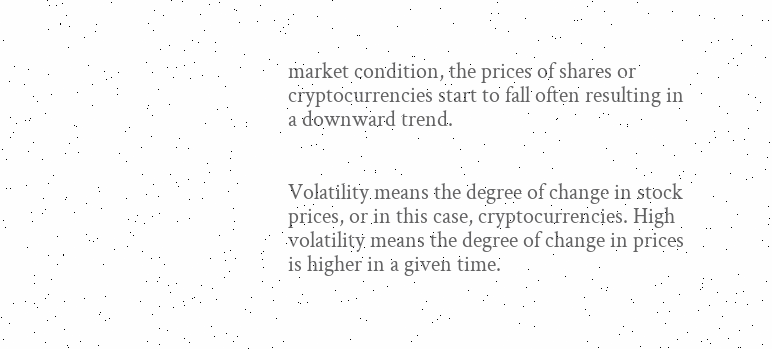market condition, the prices of shares or cryptocurrencies start to fall often resulting in a downward trend.


Volatility means the degree of change in stock prices, or in this case, cryptocurrencies. High volatility means the degree of change in prices is higher in a given time.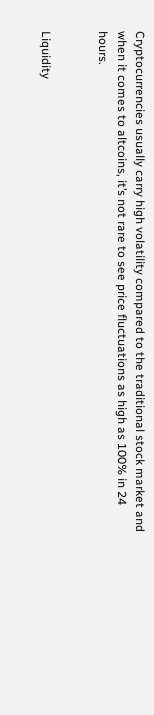Cryptocurrencies usually carry high volatility compared to the traditional stock market and when it comes to altcoins, it’s not rare to see price fluctuations as high as 100% in 24 hours.


Liquidity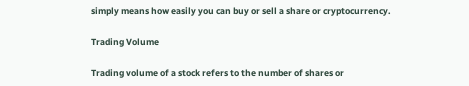simply means how easily you can buy or sell a share or cryptocurrency.

Trading Volume

Trading volume of a stock refers to the number of shares or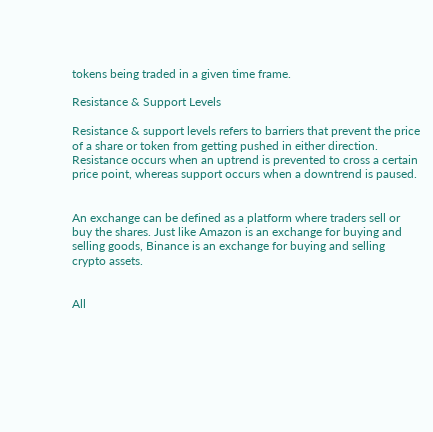tokens being traded in a given time frame.

Resistance & Support Levels

Resistance & support levels refers to barriers that prevent the price of a share or token from getting pushed in either direction. Resistance occurs when an uptrend is prevented to cross a certain price point, whereas support occurs when a downtrend is paused.


An exchange can be defined as a platform where traders sell or buy the shares. Just like Amazon is an exchange for buying and selling goods, Binance is an exchange for buying and selling crypto assets.


All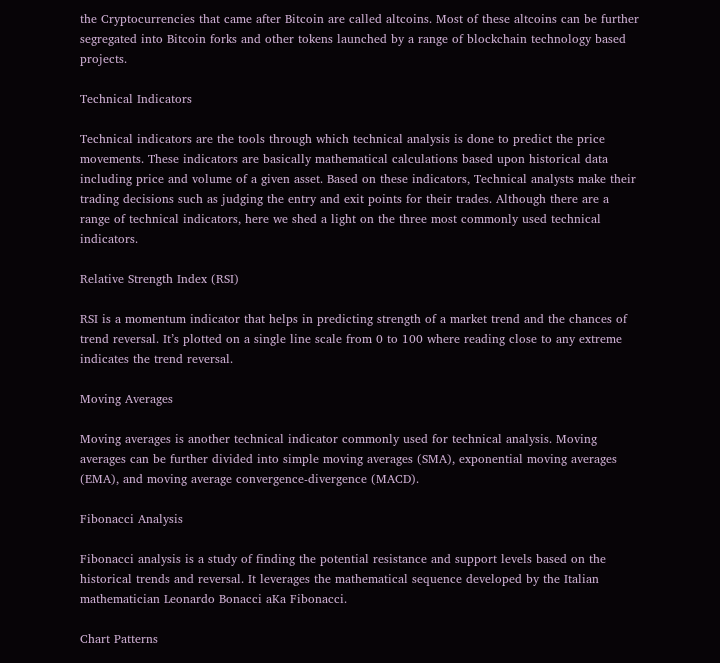the Cryptocurrencies that came after Bitcoin are called altcoins. Most of these altcoins can be further segregated into Bitcoin forks and other tokens launched by a range of blockchain technology based projects.

Technical Indicators

Technical indicators are the tools through which technical analysis is done to predict the price movements. These indicators are basically mathematical calculations based upon historical data including price and volume of a given asset. Based on these indicators, Technical analysts make their trading decisions such as judging the entry and exit points for their trades. Although there are a range of technical indicators, here we shed a light on the three most commonly used technical indicators.

Relative Strength Index (RSI)

RSI is a momentum indicator that helps in predicting strength of a market trend and the chances of trend reversal. It’s plotted on a single line scale from 0 to 100 where reading close to any extreme indicates the trend reversal.

Moving Averages

Moving averages is another technical indicator commonly used for technical analysis. Moving averages can be further divided into simple moving averages (SMA), exponential moving averages (EMA), and moving average convergence-divergence (MACD).

Fibonacci Analysis

Fibonacci analysis is a study of finding the potential resistance and support levels based on the historical trends and reversal. It leverages the mathematical sequence developed by the Italian mathematician Leonardo Bonacci aKa Fibonacci.

Chart Patterns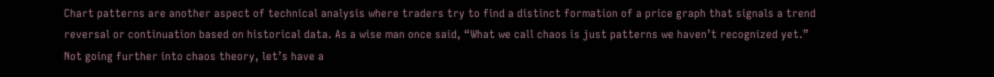Chart patterns are another aspect of technical analysis where traders try to find a distinct formation of a price graph that signals a trend reversal or continuation based on historical data. As a wise man once said, “What we call chaos is just patterns we haven’t recognized yet.” Not going further into chaos theory, let’s have a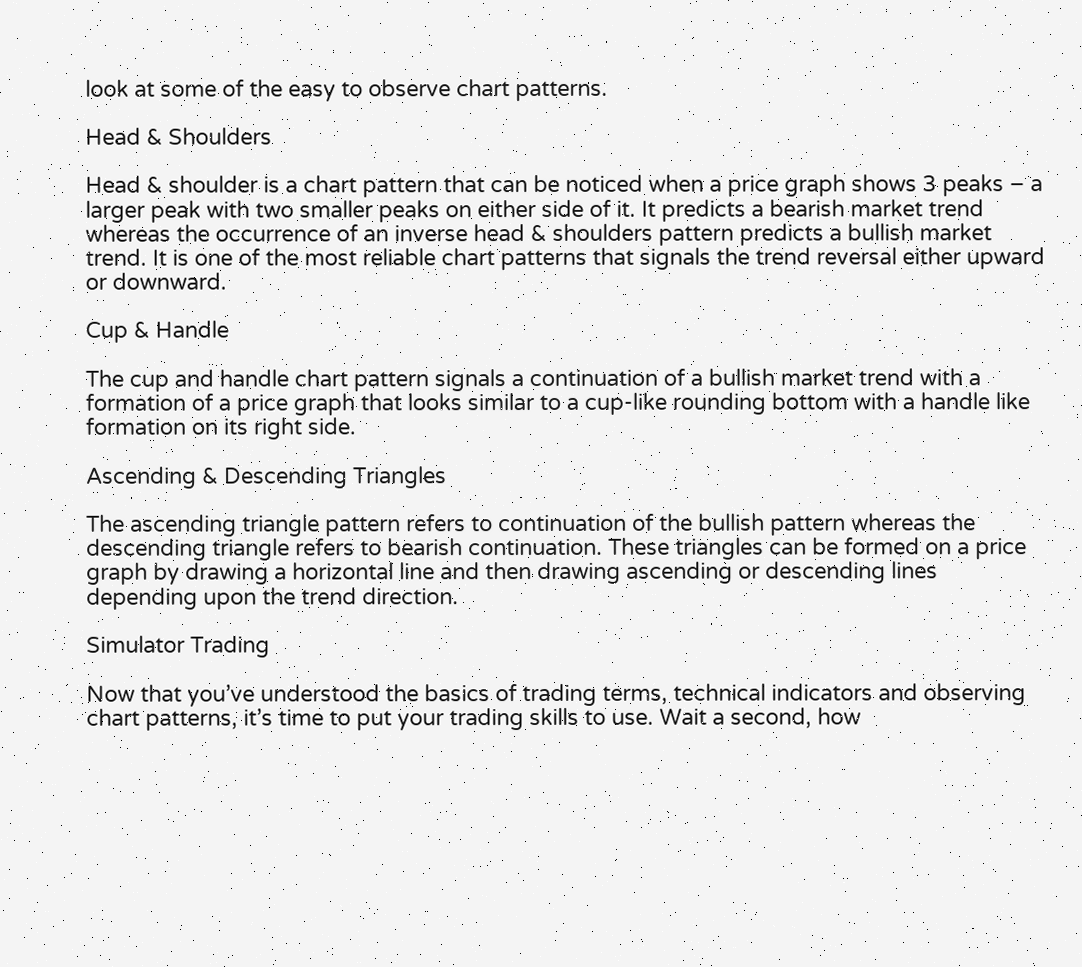look at some of the easy to observe chart patterns.

Head & Shoulders

Head & shoulder is a chart pattern that can be noticed when a price graph shows 3 peaks – a larger peak with two smaller peaks on either side of it. It predicts a bearish market trend whereas the occurrence of an inverse head & shoulders pattern predicts a bullish market trend. It is one of the most reliable chart patterns that signals the trend reversal either upward or downward.

Cup & Handle

The cup and handle chart pattern signals a continuation of a bullish market trend with a formation of a price graph that looks similar to a cup-like rounding bottom with a handle like formation on its right side.

Ascending & Descending Triangles

The ascending triangle pattern refers to continuation of the bullish pattern whereas the descending triangle refers to bearish continuation. These triangles can be formed on a price graph by drawing a horizontal line and then drawing ascending or descending lines depending upon the trend direction.

Simulator Trading

Now that you’ve understood the basics of trading terms, technical indicators and observing chart patterns, it’s time to put your trading skills to use. Wait a second, how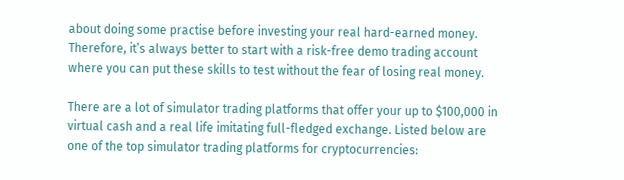about doing some practise before investing your real hard-earned money. Therefore, it’s always better to start with a risk-free demo trading account where you can put these skills to test without the fear of losing real money.

There are a lot of simulator trading platforms that offer your up to $100,000 in virtual cash and a real life imitating full-fledged exchange. Listed below are one of the top simulator trading platforms for cryptocurrencies: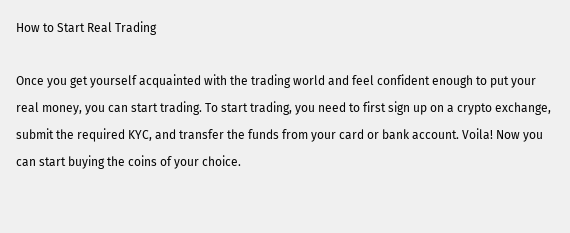How to Start Real Trading

Once you get yourself acquainted with the trading world and feel confident enough to put your real money, you can start trading. To start trading, you need to first sign up on a crypto exchange, submit the required KYC, and transfer the funds from your card or bank account. Voila! Now you can start buying the coins of your choice.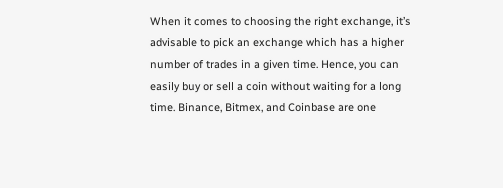When it comes to choosing the right exchange, it’s advisable to pick an exchange which has a higher number of trades in a given time. Hence, you can easily buy or sell a coin without waiting for a long time. Binance, Bitmex, and Coinbase are one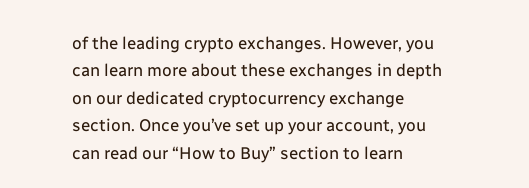of the leading crypto exchanges. However, you can learn more about these exchanges in depth on our dedicated cryptocurrency exchange section. Once you’ve set up your account, you can read our “How to Buy” section to learn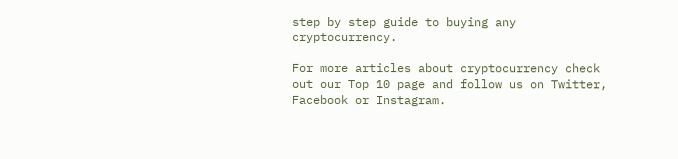step by step guide to buying any cryptocurrency.

For more articles about cryptocurrency check out our Top 10 page and follow us on Twitter, Facebook or Instagram.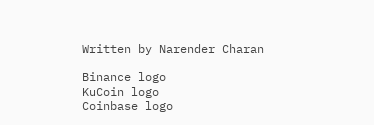Written by Narender Charan

Binance logo
KuCoin logo
Coinbase logo